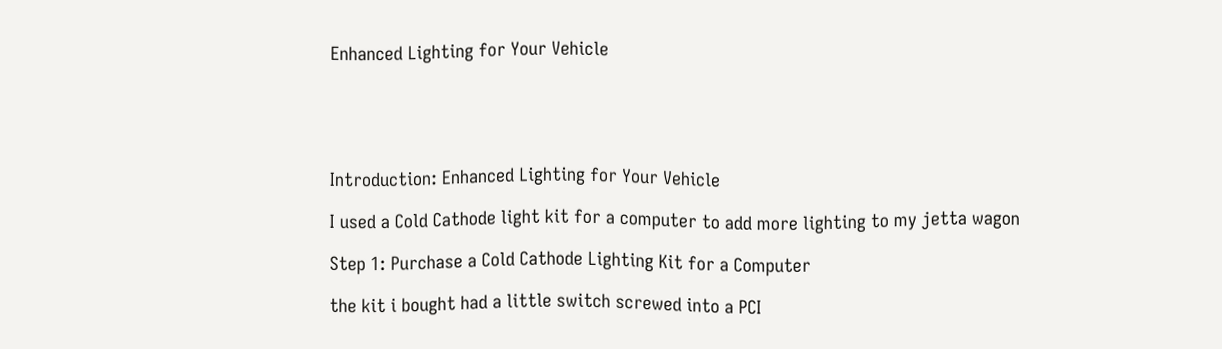Enhanced Lighting for Your Vehicle





Introduction: Enhanced Lighting for Your Vehicle

I used a Cold Cathode light kit for a computer to add more lighting to my jetta wagon

Step 1: Purchase a Cold Cathode Lighting Kit for a Computer

the kit i bought had a little switch screwed into a PCI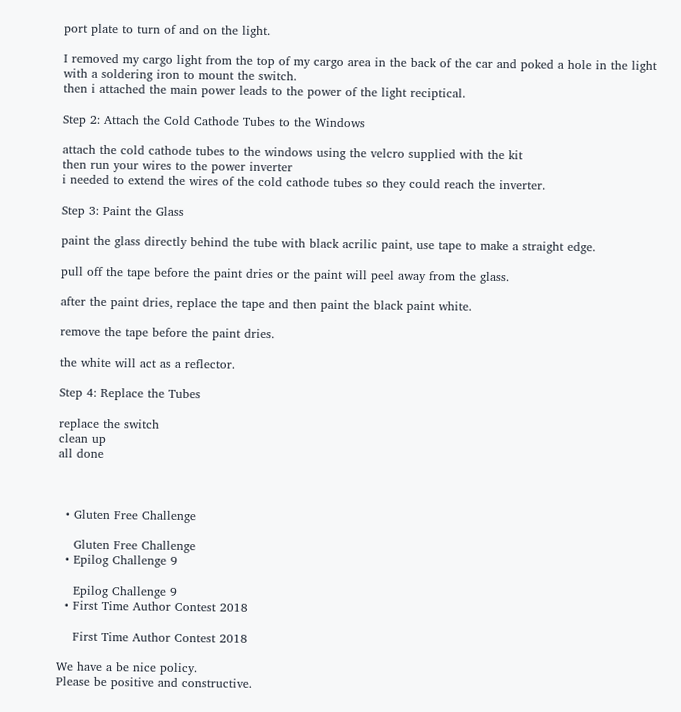port plate to turn of and on the light.

I removed my cargo light from the top of my cargo area in the back of the car and poked a hole in the light with a soldering iron to mount the switch.
then i attached the main power leads to the power of the light reciptical.

Step 2: Attach the Cold Cathode Tubes to the Windows

attach the cold cathode tubes to the windows using the velcro supplied with the kit
then run your wires to the power inverter
i needed to extend the wires of the cold cathode tubes so they could reach the inverter.

Step 3: Paint the Glass

paint the glass directly behind the tube with black acrilic paint, use tape to make a straight edge.

pull off the tape before the paint dries or the paint will peel away from the glass.

after the paint dries, replace the tape and then paint the black paint white.

remove the tape before the paint dries.

the white will act as a reflector.

Step 4: Replace the Tubes

replace the switch
clean up
all done



  • Gluten Free Challenge

    Gluten Free Challenge
  • Epilog Challenge 9

    Epilog Challenge 9
  • First Time Author Contest 2018

    First Time Author Contest 2018

We have a be nice policy.
Please be positive and constructive.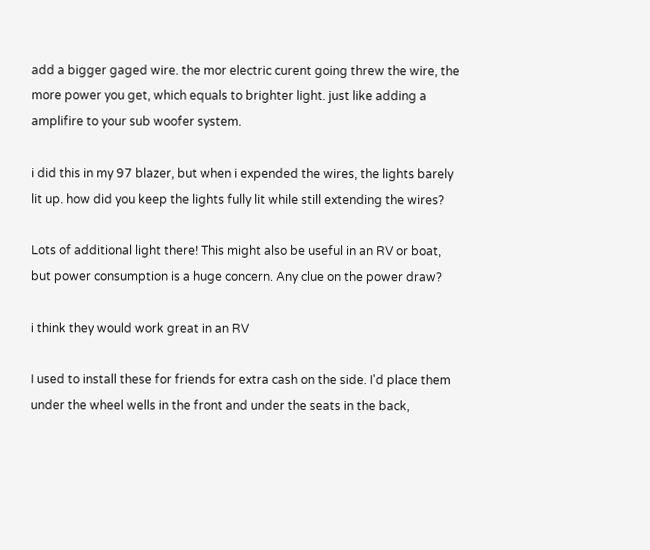add a bigger gaged wire. the mor electric curent going threw the wire, the more power you get, which equals to brighter light. just like adding a amplifire to your sub woofer system.

i did this in my 97 blazer, but when i expended the wires, the lights barely lit up. how did you keep the lights fully lit while still extending the wires?

Lots of additional light there! This might also be useful in an RV or boat, but power consumption is a huge concern. Any clue on the power draw?

i think they would work great in an RV

I used to install these for friends for extra cash on the side. I'd place them under the wheel wells in the front and under the seats in the back,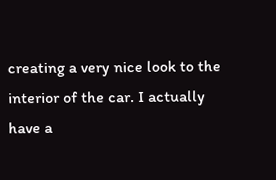creating a very nice look to the interior of the car. I actually have a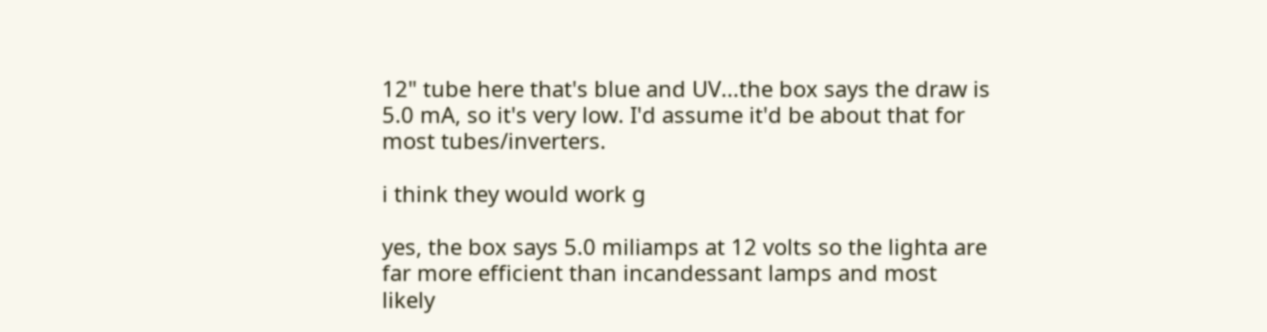12" tube here that's blue and UV...the box says the draw is 5.0 mA, so it's very low. I'd assume it'd be about that for most tubes/inverters.

i think they would work g

yes, the box says 5.0 miliamps at 12 volts so the lighta are far more efficient than incandessant lamps and most likely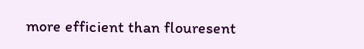more efficient than flouresent